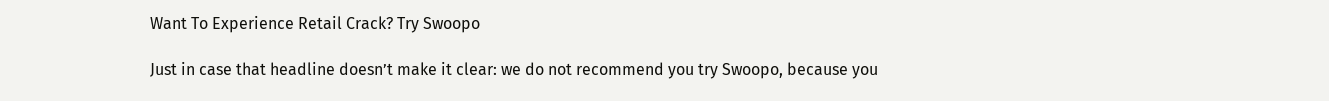Want To Experience Retail Crack? Try Swoopo

Just in case that headline doesn’t make it clear: we do not recommend you try Swoopo, because you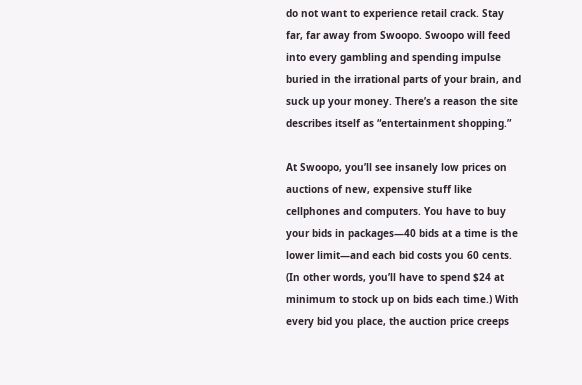do not want to experience retail crack. Stay far, far away from Swoopo. Swoopo will feed into every gambling and spending impulse buried in the irrational parts of your brain, and suck up your money. There’s a reason the site describes itself as “entertainment shopping.”

At Swoopo, you’ll see insanely low prices on auctions of new, expensive stuff like cellphones and computers. You have to buy your bids in packages—40 bids at a time is the lower limit—and each bid costs you 60 cents. (In other words, you’ll have to spend $24 at minimum to stock up on bids each time.) With every bid you place, the auction price creeps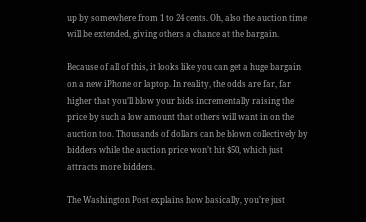up by somewhere from 1 to 24 cents. Oh, also the auction time will be extended, giving others a chance at the bargain.

Because of all of this, it looks like you can get a huge bargain on a new iPhone or laptop. In reality, the odds are far, far higher that you’ll blow your bids incrementally raising the price by such a low amount that others will want in on the auction too. Thousands of dollars can be blown collectively by bidders while the auction price won’t hit $50, which just attracts more bidders.

The Washington Post explains how basically, you’re just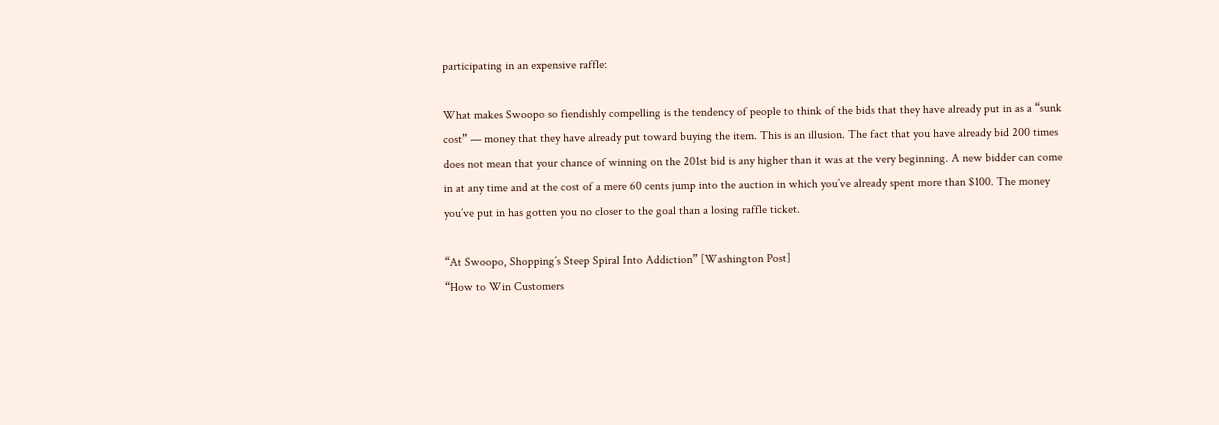participating in an expensive raffle:

What makes Swoopo so fiendishly compelling is the tendency of people to think of the bids that they have already put in as a “sunk cost” — money that they have already put toward buying the item. This is an illusion. The fact that you have already bid 200 times does not mean that your chance of winning on the 201st bid is any higher than it was at the very beginning. A new bidder can come in at any time and at the cost of a mere 60 cents jump into the auction in which you’ve already spent more than $100. The money you’ve put in has gotten you no closer to the goal than a losing raffle ticket.

“At Swoopo, Shopping’s Steep Spiral Into Addiction” [Washington Post]
“How to Win Customers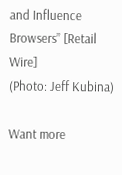and Influence Browsers” [Retail Wire]
(Photo: Jeff Kubina)

Want more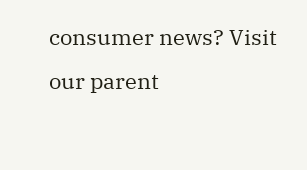consumer news? Visit our parent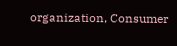organization, Consumer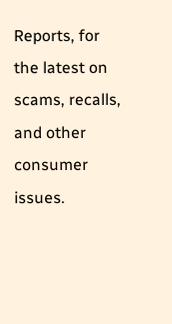Reports, for the latest on scams, recalls, and other consumer issues.